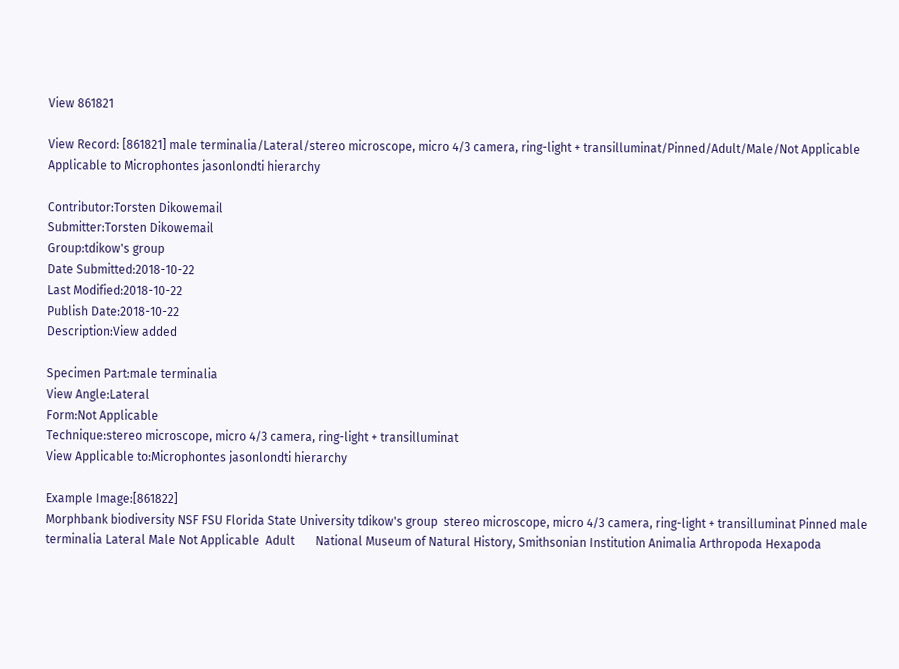View 861821

View Record: [861821] male terminalia/Lateral/stereo microscope, micro 4/3 camera, ring-light + transilluminat/Pinned/Adult/Male/Not Applicable
Applicable to Microphontes jasonlondti hierarchy

Contributor:Torsten Dikowemail
Submitter:Torsten Dikowemail
Group:tdikow's group
Date Submitted:2018-10-22
Last Modified:2018-10-22
Publish Date:2018-10-22
Description:View added

Specimen Part:male terminalia
View Angle:Lateral
Form:Not Applicable
Technique:stereo microscope, micro 4/3 camera, ring-light + transilluminat
View Applicable to:Microphontes jasonlondti hierarchy

Example Image:[861822]
Morphbank biodiversity NSF FSU Florida State University tdikow's group  stereo microscope, micro 4/3 camera, ring-light + transilluminat Pinned male terminalia Lateral Male Not Applicable  Adult       National Museum of Natural History, Smithsonian Institution Animalia Arthropoda Hexapoda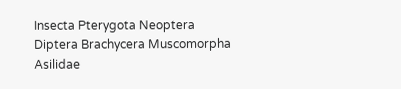Insecta Pterygota Neoptera Diptera Brachycera Muscomorpha Asilidae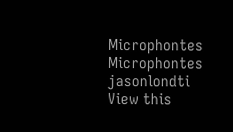Microphontes Microphontes jasonlondti
View this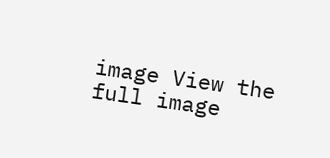image View the full image